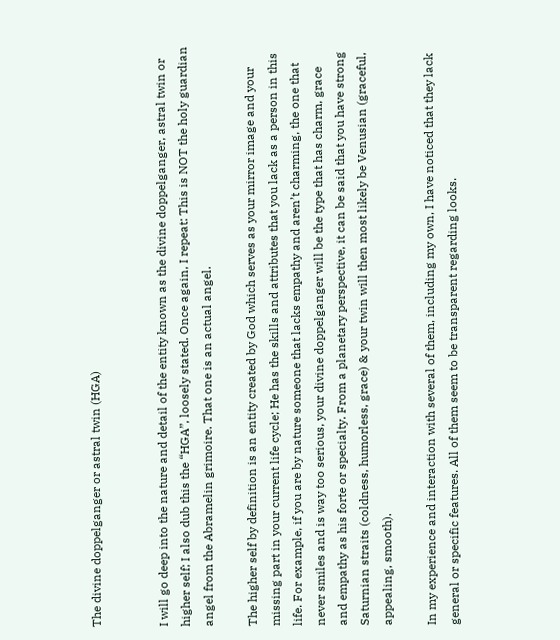The divine doppelganger or astral twin (HGA)


I will go deep into the nature and detail of the entity known as the divine doppelganger, astral twin or higher self; I also dub this the “HGA”, loosely stated. Once again, I repeat: This is NOT the holy guardian angel from the Abramelin grimoire. That one is an actual angel.

The higher self by definition is an entity created by God which serves as your mirror image and your missing part in your current life cycle; He has the skills and attributes that you lack as a person in this life. For example, if you are by nature someone that lacks empathy and aren’t charming, the one that never smiles and is way too serious, your divine doppelganger will be the type that has charm, grace and empathy as his forte or specialty. From a planetary perspective, it can be said that you have strong Saturnian straits (coldness, humorless, grace) & your twin will then most likely be Venusian (graceful, appealing, smooth).

In my experience and interaction with several of them, including my own, I have noticed that they lack general or specific features. All of them seem to be transparent regarding looks.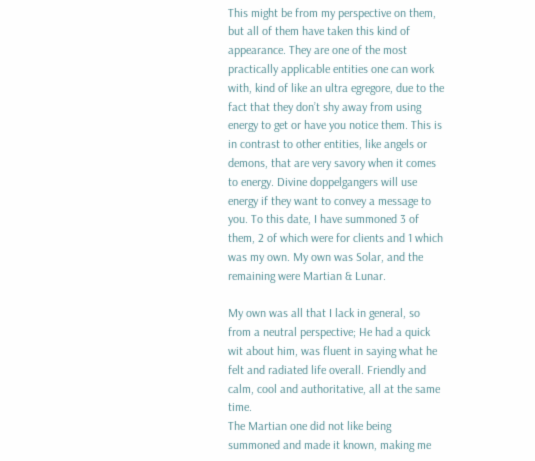This might be from my perspective on them, but all of them have taken this kind of appearance. They are one of the most practically applicable entities one can work with, kind of like an ultra egregore, due to the fact that they don’t shy away from using energy to get or have you notice them. This is in contrast to other entities, like angels or demons, that are very savory when it comes to energy. Divine doppelgangers will use energy if they want to convey a message to you. To this date, I have summoned 3 of them, 2 of which were for clients and 1 which was my own. My own was Solar, and the remaining were Martian & Lunar.

My own was all that I lack in general, so from a neutral perspective; He had a quick wit about him, was fluent in saying what he felt and radiated life overall. Friendly and calm, cool and authoritative, all at the same time.
The Martian one did not like being summoned and made it known, making me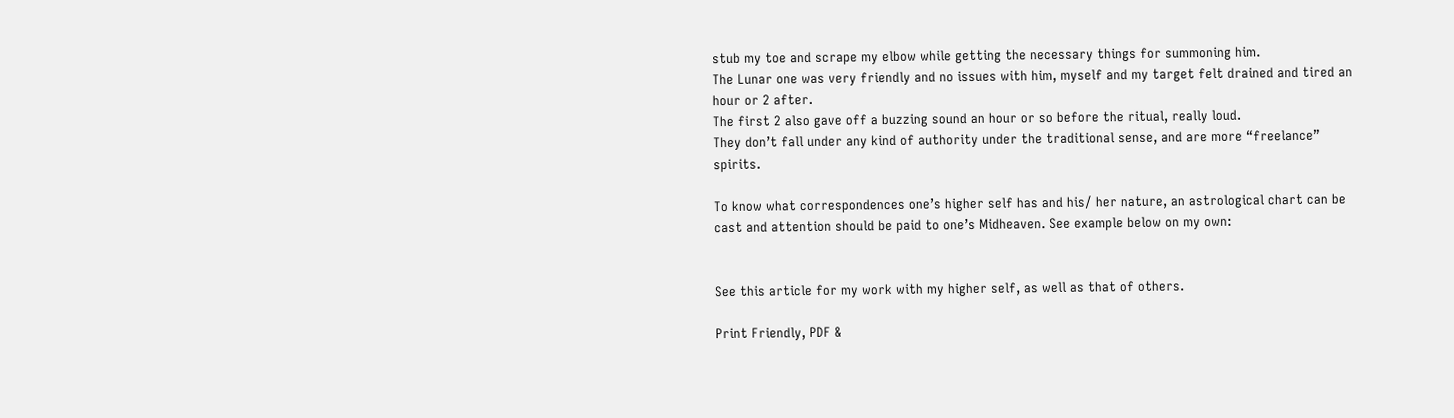stub my toe and scrape my elbow while getting the necessary things for summoning him.
The Lunar one was very friendly and no issues with him, myself and my target felt drained and tired an hour or 2 after.
The first 2 also gave off a buzzing sound an hour or so before the ritual, really loud.
They don’t fall under any kind of authority under the traditional sense, and are more “freelance” spirits.

To know what correspondences one’s higher self has and his/ her nature, an astrological chart can be cast and attention should be paid to one’s Midheaven. See example below on my own:


See this article for my work with my higher self, as well as that of others.

Print Friendly, PDF &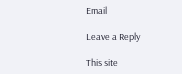Email

Leave a Reply

This site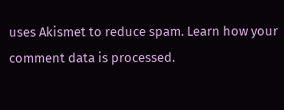uses Akismet to reduce spam. Learn how your comment data is processed.